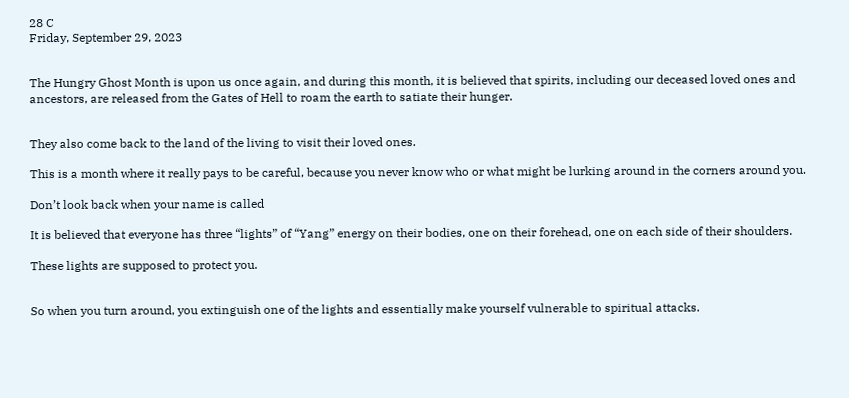28 C
Friday, September 29, 2023


The Hungry Ghost Month is upon us once again, and during this month, it is believed that spirits, including our deceased loved ones and ancestors, are released from the Gates of Hell to roam the earth to satiate their hunger.


They also come back to the land of the living to visit their loved ones.

This is a month where it really pays to be careful, because you never know who or what might be lurking around in the corners around you.

Don’t look back when your name is called

It is believed that everyone has three “lights” of “Yang” energy on their bodies, one on their forehead, one on each side of their shoulders.

These lights are supposed to protect you.


So when you turn around, you extinguish one of the lights and essentially make yourself vulnerable to spiritual attacks.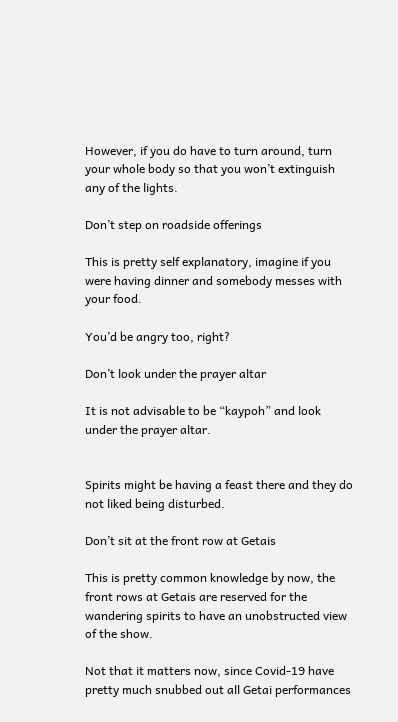However, if you do have to turn around, turn your whole body so that you won’t extinguish any of the lights.

Don’t step on roadside offerings

This is pretty self explanatory, imagine if you were having dinner and somebody messes with your food.

You’d be angry too, right?

Don’t look under the prayer altar

It is not advisable to be “kaypoh” and look under the prayer altar.


Spirits might be having a feast there and they do not liked being disturbed.

Don’t sit at the front row at Getais

This is pretty common knowledge by now, the front rows at Getais are reserved for the wandering spirits to have an unobstructed view of the show.

Not that it matters now, since Covid-19 have pretty much snubbed out all Getai performances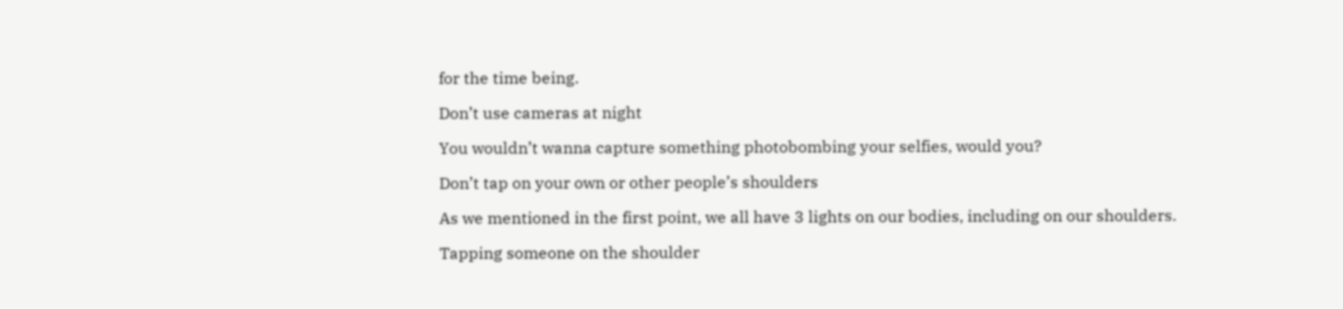for the time being.

Don’t use cameras at night

You wouldn’t wanna capture something photobombing your selfies, would you?

Don’t tap on your own or other people’s shoulders

As we mentioned in the first point, we all have 3 lights on our bodies, including on our shoulders.

Tapping someone on the shoulder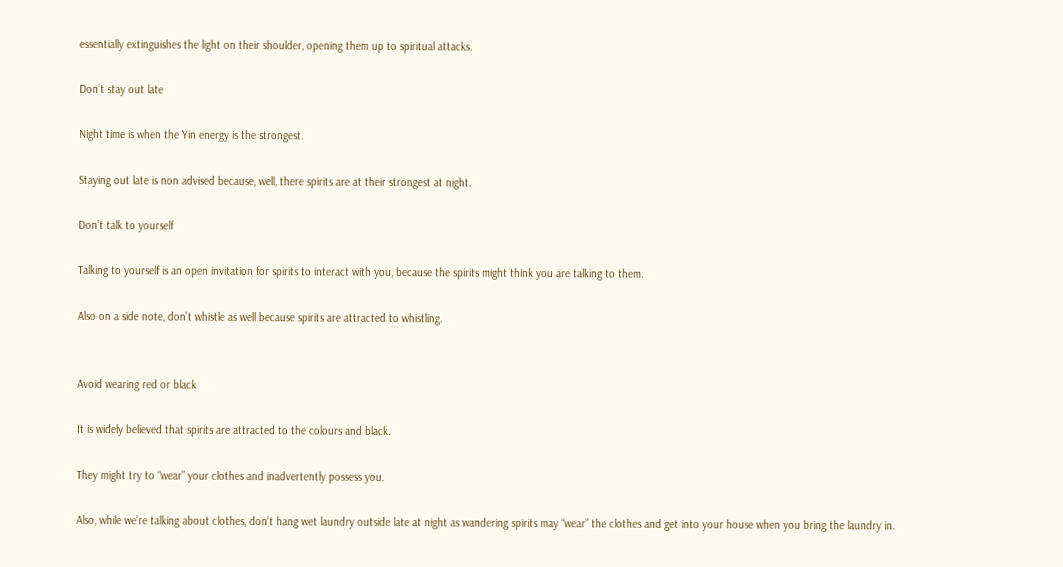essentially extinguishes the light on their shoulder, opening them up to spiritual attacks.

Don’t stay out late

Night time is when the Yin energy is the strongest.

Staying out late is non advised because, well, there spirits are at their strongest at night.

Don’t talk to yourself

Talking to yourself is an open invitation for spirits to interact with you, because the spirits might think you are talking to them.

Also on a side note, don’t whistle as well because spirits are attracted to whistling.


Avoid wearing red or black

It is widely believed that spirits are attracted to the colours and black.

They might try to “wear” your clothes and inadvertently possess you.

Also, while we’re talking about clothes, don’t hang wet laundry outside late at night as wandering spirits may “wear” the clothes and get into your house when you bring the laundry in.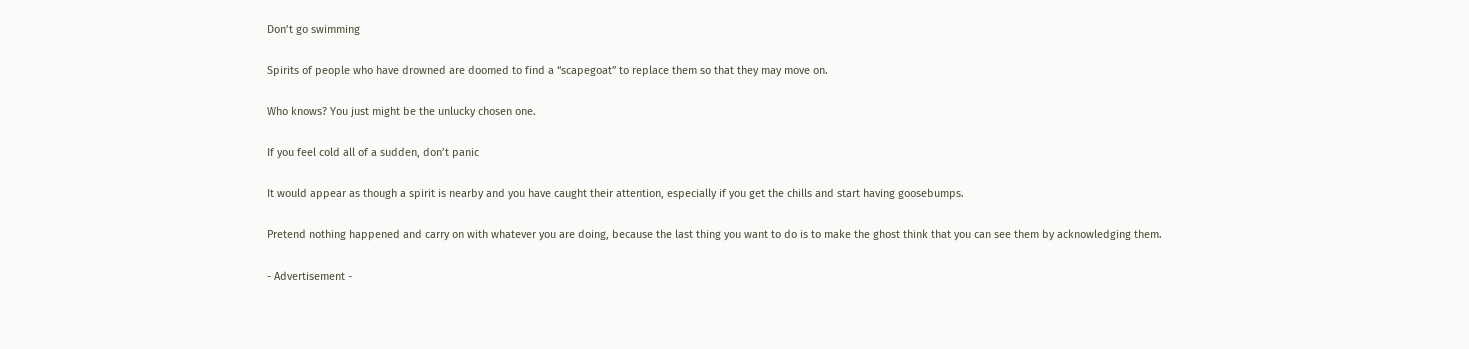Don’t go swimming

Spirits of people who have drowned are doomed to find a “scapegoat” to replace them so that they may move on.

Who knows? You just might be the unlucky chosen one.

If you feel cold all of a sudden, don’t panic

It would appear as though a spirit is nearby and you have caught their attention, especially if you get the chills and start having goosebumps.

Pretend nothing happened and carry on with whatever you are doing, because the last thing you want to do is to make the ghost think that you can see them by acknowledging them.

- Advertisement -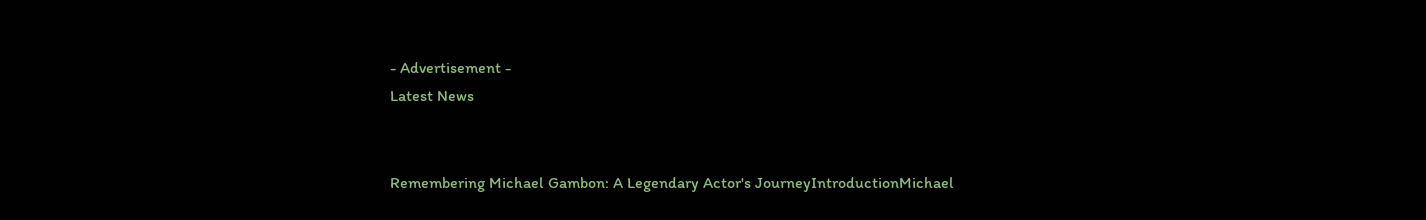- Advertisement -
Latest News


Remembering Michael Gambon: A Legendary Actor's JourneyIntroductionMichael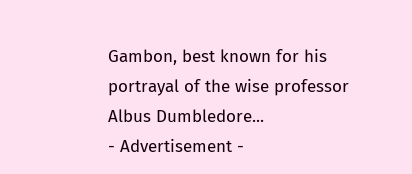Gambon, best known for his portrayal of the wise professor Albus Dumbledore...
- Advertisement -